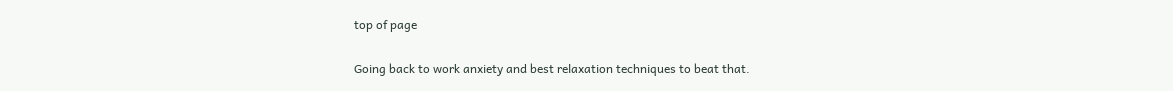top of page

Going back to work anxiety and best relaxation techniques to beat that.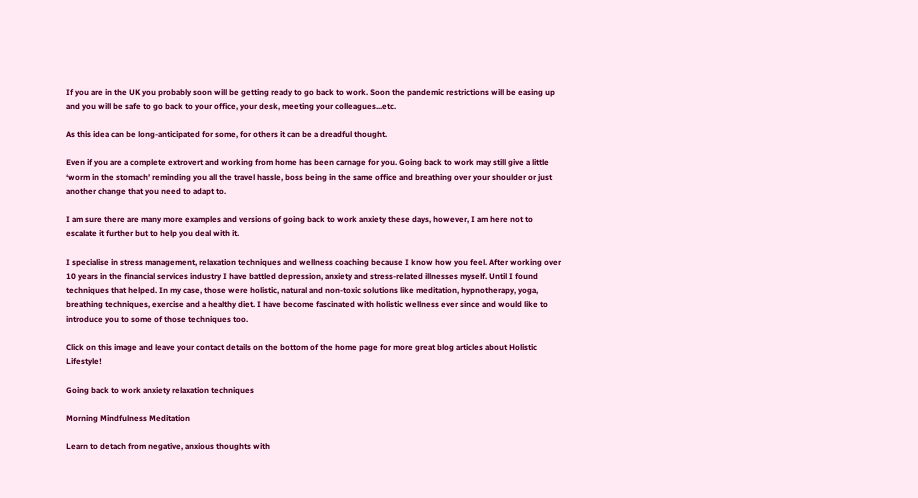If you are in the UK you probably soon will be getting ready to go back to work. Soon the pandemic restrictions will be easing up and you will be safe to go back to your office, your desk, meeting your colleagues...etc.

As this idea can be long-anticipated for some, for others it can be a dreadful thought.

Even if you are a complete extrovert and working from home has been carnage for you. Going back to work may still give a little ‘worm in the stomach’ reminding you all the travel hassle, boss being in the same office and breathing over your shoulder or just another change that you need to adapt to.

I am sure there are many more examples and versions of going back to work anxiety these days, however, I am here not to escalate it further but to help you deal with it.

I specialise in stress management, relaxation techniques and wellness coaching because I know how you feel. After working over 10 years in the financial services industry I have battled depression, anxiety and stress-related illnesses myself. Until I found techniques that helped. In my case, those were holistic, natural and non-toxic solutions like meditation, hypnotherapy, yoga, breathing techniques, exercise and a healthy diet. I have become fascinated with holistic wellness ever since and would like to introduce you to some of those techniques too.

Click on this image and leave your contact details on the bottom of the home page for more great blog articles about Holistic Lifestyle!

Going back to work anxiety relaxation techniques

Morning Mindfulness Meditation

Learn to detach from negative, anxious thoughts with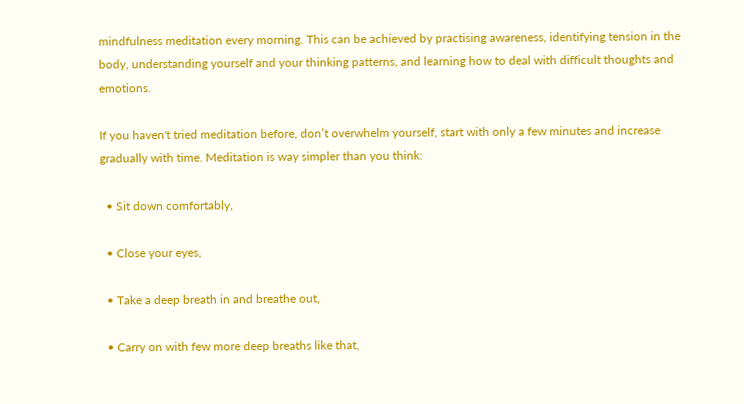mindfulness meditation every morning. This can be achieved by practising awareness, identifying tension in the body, understanding yourself and your thinking patterns, and learning how to deal with difficult thoughts and emotions.

If you haven't tried meditation before, don’t overwhelm yourself, start with only a few minutes and increase gradually with time. Meditation is way simpler than you think:

  • Sit down comfortably,

  • Close your eyes,

  • Take a deep breath in and breathe out,

  • Carry on with few more deep breaths like that,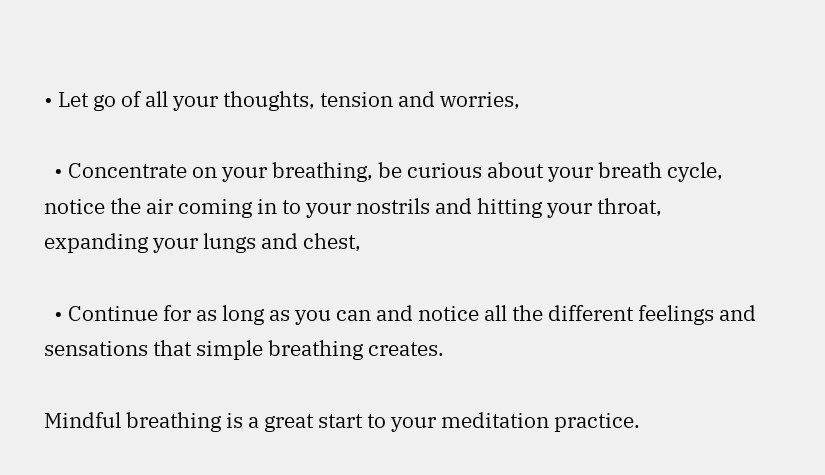• Let go of all your thoughts, tension and worries,

  • Concentrate on your breathing, be curious about your breath cycle, notice the air coming in to your nostrils and hitting your throat, expanding your lungs and chest,

  • Continue for as long as you can and notice all the different feelings and sensations that simple breathing creates.

Mindful breathing is a great start to your meditation practice.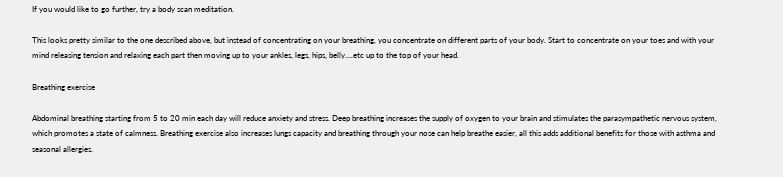If you would like to go further, try a body scan meditation.

This looks pretty similar to the one described above, but instead of concentrating on your breathing, you concentrate on different parts of your body. Start to concentrate on your toes and with your mind releasing tension and relaxing each part then moving up to your ankles, legs, hips, belly….etc up to the top of your head.

Breathing exercise

Abdominal breathing starting from 5 to 20 min each day will reduce anxiety and stress. Deep breathing increases the supply of oxygen to your brain and stimulates the parasympathetic nervous system, which promotes a state of calmness. Breathing exercise also increases lungs capacity and breathing through your nose can help breathe easier, all this adds additional benefits for those with asthma and seasonal allergies.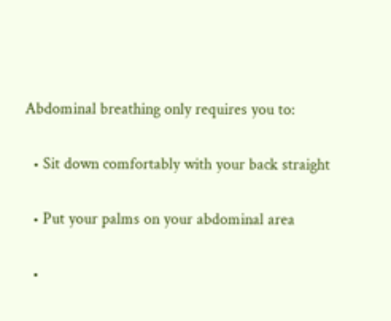Abdominal breathing only requires you to:

  • Sit down comfortably with your back straight

  • Put your palms on your abdominal area

  •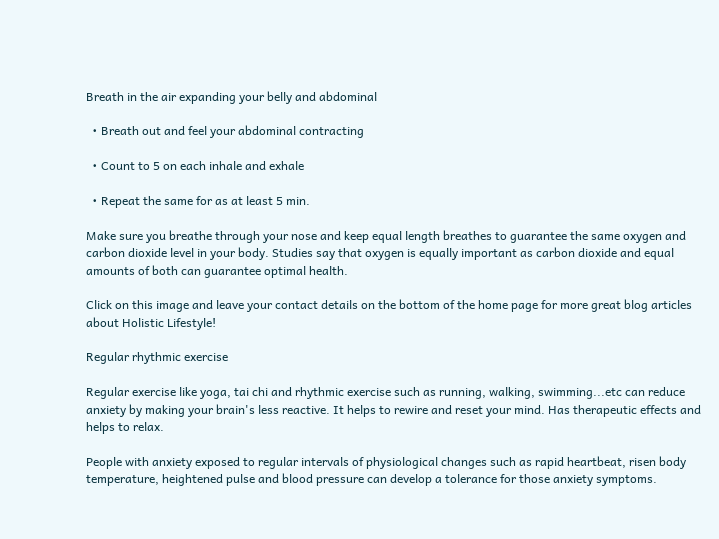Breath in the air expanding your belly and abdominal

  • Breath out and feel your abdominal contracting

  • Count to 5 on each inhale and exhale

  • Repeat the same for as at least 5 min.

Make sure you breathe through your nose and keep equal length breathes to guarantee the same oxygen and carbon dioxide level in your body. Studies say that oxygen is equally important as carbon dioxide and equal amounts of both can guarantee optimal health.

Click on this image and leave your contact details on the bottom of the home page for more great blog articles about Holistic Lifestyle!

Regular rhythmic exercise

Regular exercise like yoga, tai chi and rhythmic exercise such as running, walking, swimming...etc can reduce anxiety by making your brain's less reactive. It helps to rewire and reset your mind. Has therapeutic effects and helps to relax.

People with anxiety exposed to regular intervals of physiological changes such as rapid heartbeat, risen body temperature, heightened pulse and blood pressure can develop a tolerance for those anxiety symptoms.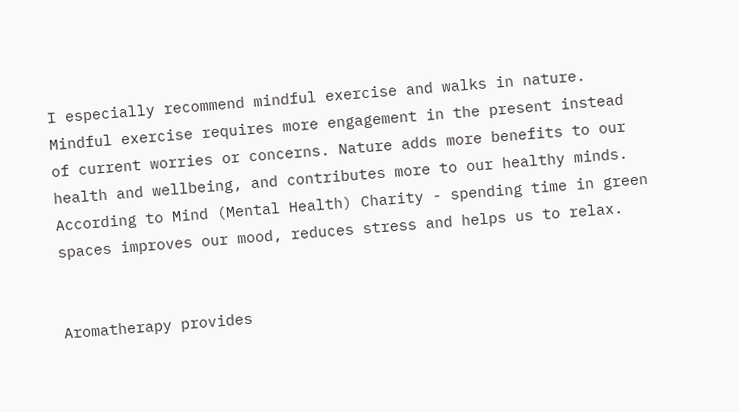I especially recommend mindful exercise and walks in nature. Mindful exercise requires more engagement in the present instead of current worries or concerns. Nature adds more benefits to our health and wellbeing, and contributes more to our healthy minds. According to Mind (Mental Health) Charity - spending time in green spaces improves our mood, reduces stress and helps us to relax.


Aromatherapy provides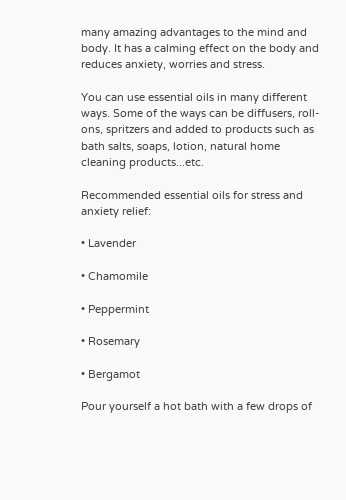many amazing advantages to the mind and body. It has a calming effect on the body and reduces anxiety, worries and stress.

You can use essential oils in many different ways. Some of the ways can be diffusers, roll-ons, spritzers and added to products such as bath salts, soaps, lotion, natural home cleaning products...etc.

Recommended essential oils for stress and anxiety relief:

• Lavender

• Chamomile

• Peppermint

• Rosemary

• Bergamot

Pour yourself a hot bath with a few drops of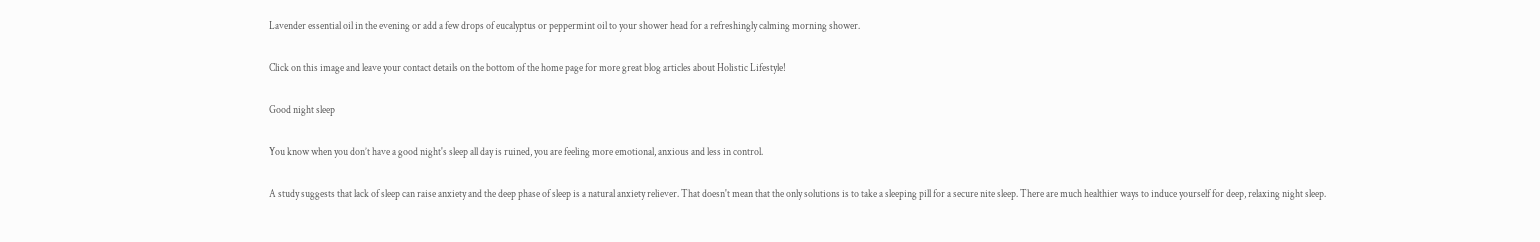Lavender essential oil in the evening or add a few drops of eucalyptus or peppermint oil to your shower head for a refreshingly calming morning shower.

Click on this image and leave your contact details on the bottom of the home page for more great blog articles about Holistic Lifestyle!

Good night sleep

You know when you don’t have a good night's sleep all day is ruined, you are feeling more emotional, anxious and less in control.

A study suggests that lack of sleep can raise anxiety and the deep phase of sleep is a natural anxiety reliever. That doesn't mean that the only solutions is to take a sleeping pill for a secure nite sleep. There are much healthier ways to induce yourself for deep, relaxing night sleep.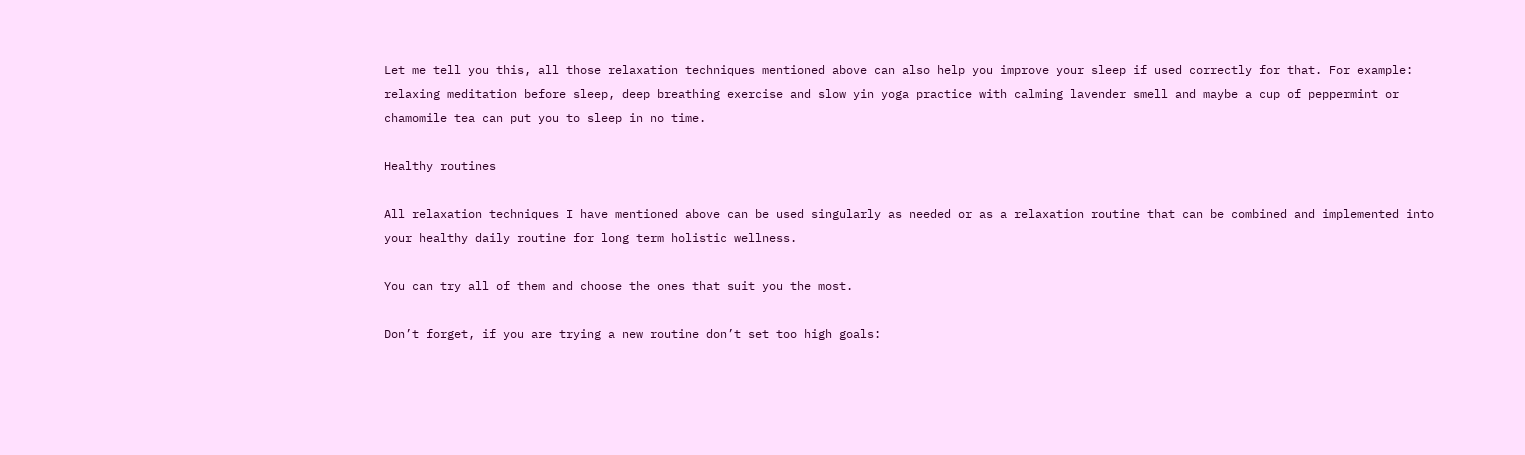Let me tell you this, all those relaxation techniques mentioned above can also help you improve your sleep if used correctly for that. For example: relaxing meditation before sleep, deep breathing exercise and slow yin yoga practice with calming lavender smell and maybe a cup of peppermint or chamomile tea can put you to sleep in no time.

Healthy routines

All relaxation techniques I have mentioned above can be used singularly as needed or as a relaxation routine that can be combined and implemented into your healthy daily routine for long term holistic wellness.

You can try all of them and choose the ones that suit you the most.

Don’t forget, if you are trying a new routine don’t set too high goals: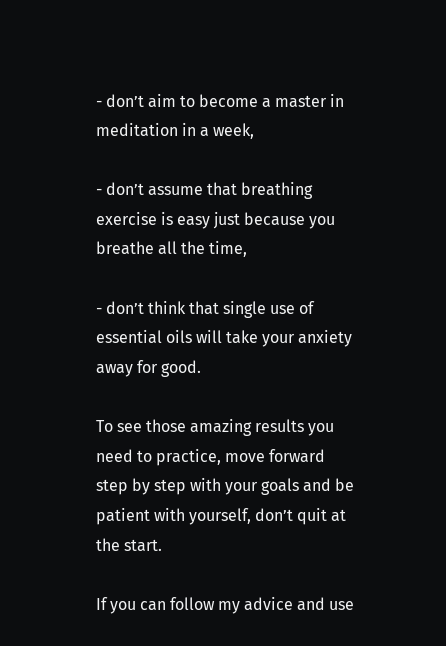- don’t aim to become a master in meditation in a week,

- don’t assume that breathing exercise is easy just because you breathe all the time,

- don’t think that single use of essential oils will take your anxiety away for good.

To see those amazing results you need to practice, move forward step by step with your goals and be patient with yourself, don’t quit at the start.

If you can follow my advice and use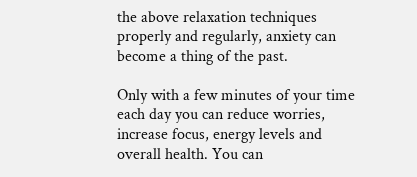the above relaxation techniques properly and regularly, anxiety can become a thing of the past.

Only with a few minutes of your time each day you can reduce worries, increase focus, energy levels and overall health. You can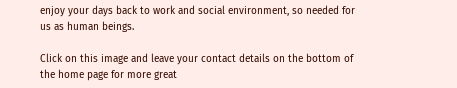enjoy your days back to work and social environment, so needed for us as human beings.

Click on this image and leave your contact details on the bottom of the home page for more great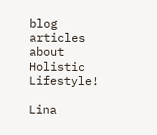blog articles about Holistic Lifestyle!

Lina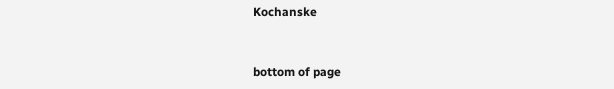Kochanske


bottom of page